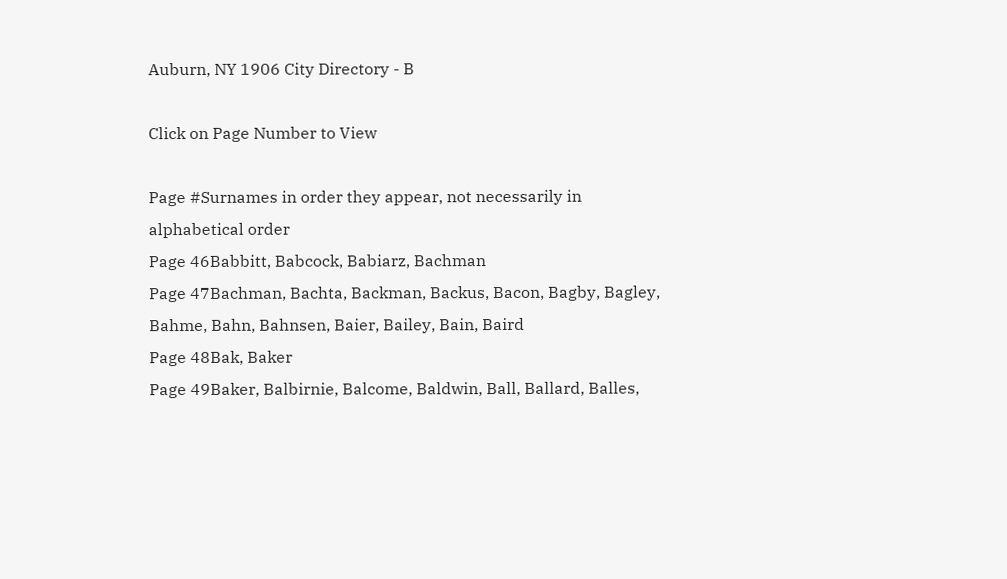Auburn, NY 1906 City Directory - B

Click on Page Number to View

Page #Surnames in order they appear, not necessarily in alphabetical order
Page 46Babbitt, Babcock, Babiarz, Bachman
Page 47Bachman, Bachta, Backman, Backus, Bacon, Bagby, Bagley, Bahme, Bahn, Bahnsen, Baier, Bailey, Bain, Baird
Page 48Bak, Baker
Page 49Baker, Balbirnie, Balcome, Baldwin, Ball, Ballard, Balles,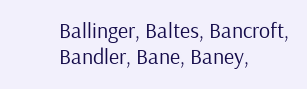Ballinger, Baltes, Bancroft, Bandler, Bane, Baney,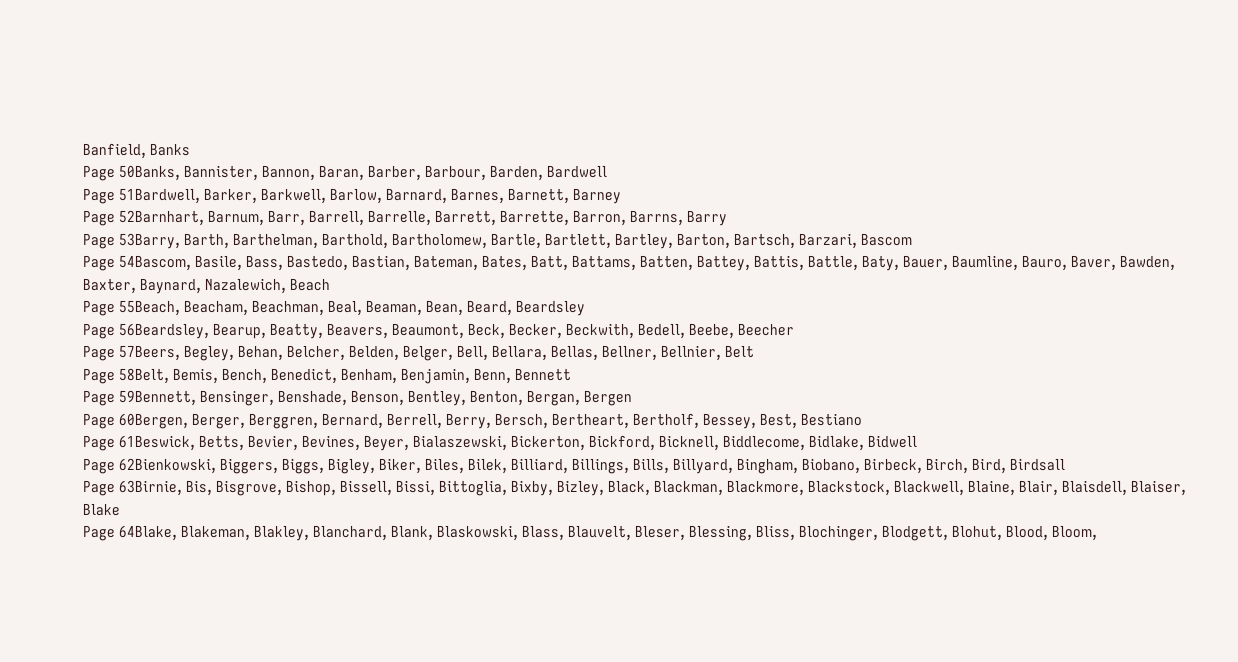Banfield, Banks
Page 50Banks, Bannister, Bannon, Baran, Barber, Barbour, Barden, Bardwell
Page 51Bardwell, Barker, Barkwell, Barlow, Barnard, Barnes, Barnett, Barney
Page 52Barnhart, Barnum, Barr, Barrell, Barrelle, Barrett, Barrette, Barron, Barrns, Barry
Page 53Barry, Barth, Barthelman, Barthold, Bartholomew, Bartle, Bartlett, Bartley, Barton, Bartsch, Barzari, Bascom
Page 54Bascom, Basile, Bass, Bastedo, Bastian, Bateman, Bates, Batt, Battams, Batten, Battey, Battis, Battle, Baty, Bauer, Baumline, Bauro, Baver, Bawden, Baxter, Baynard, Nazalewich, Beach
Page 55Beach, Beacham, Beachman, Beal, Beaman, Bean, Beard, Beardsley
Page 56Beardsley, Bearup, Beatty, Beavers, Beaumont, Beck, Becker, Beckwith, Bedell, Beebe, Beecher
Page 57Beers, Begley, Behan, Belcher, Belden, Belger, Bell, Bellara, Bellas, Bellner, Bellnier, Belt
Page 58Belt, Bemis, Bench, Benedict, Benham, Benjamin, Benn, Bennett
Page 59Bennett, Bensinger, Benshade, Benson, Bentley, Benton, Bergan, Bergen
Page 60Bergen, Berger, Berggren, Bernard, Berrell, Berry, Bersch, Bertheart, Bertholf, Bessey, Best, Bestiano
Page 61Beswick, Betts, Bevier, Bevines, Beyer, Bialaszewski, Bickerton, Bickford, Bicknell, Biddlecome, Bidlake, Bidwell
Page 62Bienkowski, Biggers, Biggs, Bigley, Biker, Biles, Bilek, Billiard, Billings, Bills, Billyard, Bingham, Biobano, Birbeck, Birch, Bird, Birdsall
Page 63Birnie, Bis, Bisgrove, Bishop, Bissell, Bissi, Bittoglia, Bixby, Bizley, Black, Blackman, Blackmore, Blackstock, Blackwell, Blaine, Blair, Blaisdell, Blaiser, Blake
Page 64Blake, Blakeman, Blakley, Blanchard, Blank, Blaskowski, Blass, Blauvelt, Bleser, Blessing, Bliss, Blochinger, Blodgett, Blohut, Blood, Bloom,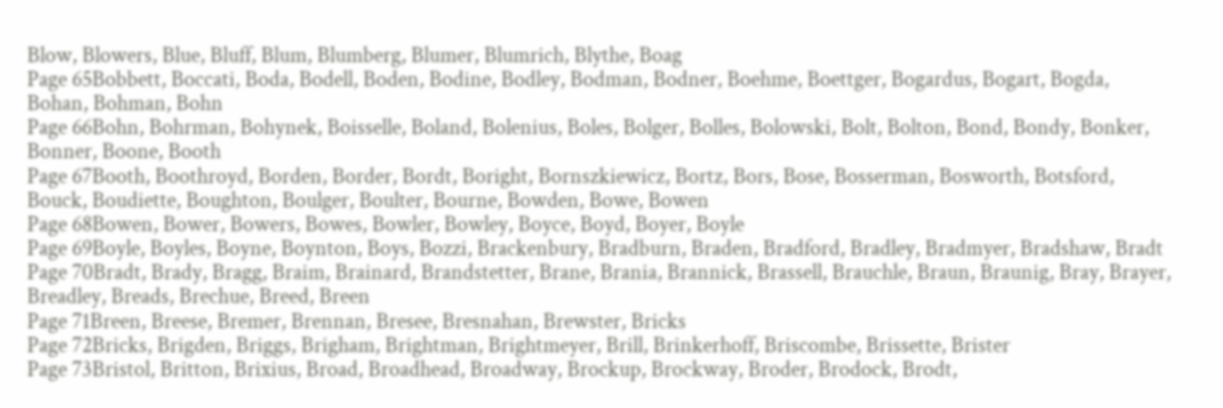Blow, Blowers, Blue, Bluff, Blum, Blumberg, Blumer, Blumrich, Blythe, Boag
Page 65Bobbett, Boccati, Boda, Bodell, Boden, Bodine, Bodley, Bodman, Bodner, Boehme, Boettger, Bogardus, Bogart, Bogda, Bohan, Bohman, Bohn
Page 66Bohn, Bohrman, Bohynek, Boisselle, Boland, Bolenius, Boles, Bolger, Bolles, Bolowski, Bolt, Bolton, Bond, Bondy, Bonker, Bonner, Boone, Booth
Page 67Booth, Boothroyd, Borden, Border, Bordt, Boright, Bornszkiewicz, Bortz, Bors, Bose, Bosserman, Bosworth, Botsford, Bouck, Boudiette, Boughton, Boulger, Boulter, Bourne, Bowden, Bowe, Bowen
Page 68Bowen, Bower, Bowers, Bowes, Bowler, Bowley, Boyce, Boyd, Boyer, Boyle
Page 69Boyle, Boyles, Boyne, Boynton, Boys, Bozzi, Brackenbury, Bradburn, Braden, Bradford, Bradley, Bradmyer, Bradshaw, Bradt
Page 70Bradt, Brady, Bragg, Braim, Brainard, Brandstetter, Brane, Brania, Brannick, Brassell, Brauchle, Braun, Braunig, Bray, Brayer, Breadley, Breads, Brechue, Breed, Breen
Page 71Breen, Breese, Bremer, Brennan, Bresee, Bresnahan, Brewster, Bricks
Page 72Bricks, Brigden, Briggs, Brigham, Brightman, Brightmeyer, Brill, Brinkerhoff, Briscombe, Brissette, Brister
Page 73Bristol, Britton, Brixius, Broad, Broadhead, Broadway, Brockup, Brockway, Broder, Brodock, Brodt,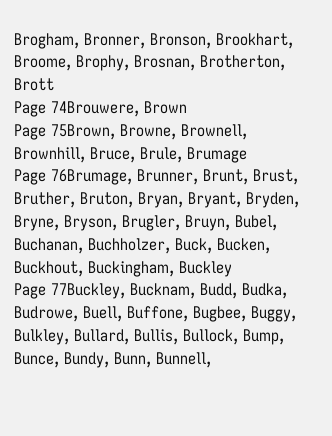Brogham, Bronner, Bronson, Brookhart, Broome, Brophy, Brosnan, Brotherton, Brott
Page 74Brouwere, Brown
Page 75Brown, Browne, Brownell, Brownhill, Bruce, Brule, Brumage
Page 76Brumage, Brunner, Brunt, Brust, Bruther, Bruton, Bryan, Bryant, Bryden, Bryne, Bryson, Brugler, Bruyn, Bubel, Buchanan, Buchholzer, Buck, Bucken, Buckhout, Buckingham, Buckley
Page 77Buckley, Bucknam, Budd, Budka, Budrowe, Buell, Buffone, Bugbee, Buggy, Bulkley, Bullard, Bullis, Bullock, Bump, Bunce, Bundy, Bunn, Bunnell,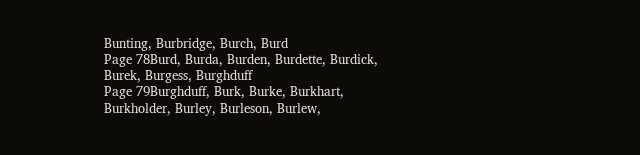Bunting, Burbridge, Burch, Burd
Page 78Burd, Burda, Burden, Burdette, Burdick, Burek, Burgess, Burghduff
Page 79Burghduff, Burk, Burke, Burkhart, Burkholder, Burley, Burleson, Burlew,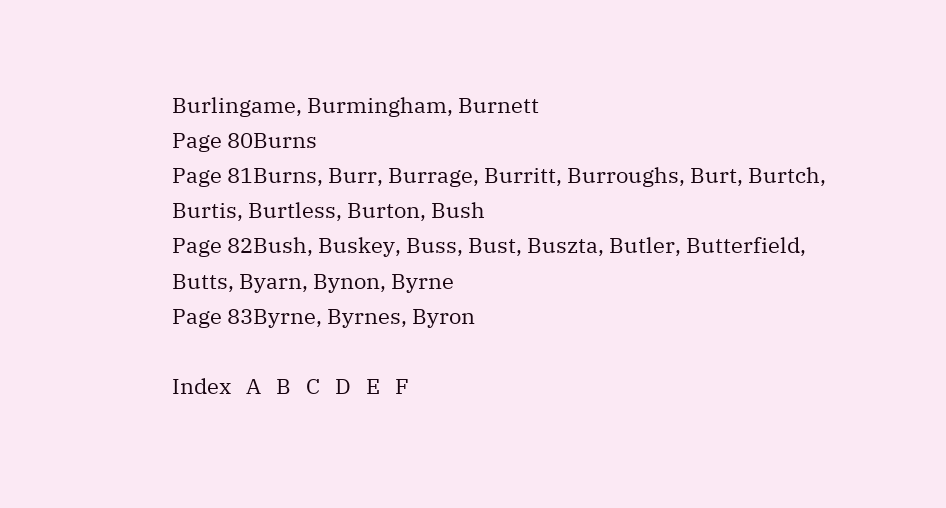Burlingame, Burmingham, Burnett
Page 80Burns
Page 81Burns, Burr, Burrage, Burritt, Burroughs, Burt, Burtch, Burtis, Burtless, Burton, Bush
Page 82Bush, Buskey, Buss, Bust, Buszta, Butler, Butterfield, Butts, Byarn, Bynon, Byrne
Page 83Byrne, Byrnes, Byron

Index   A   B   C   D   E   F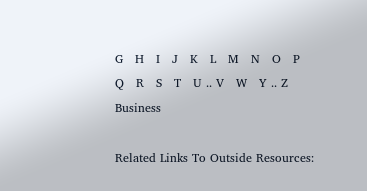G   H   I   J   K   L   M   N   O   P   Q   R   S   T   U .. V   W   Y .. Z   Business

Related Links To Outside Resources: